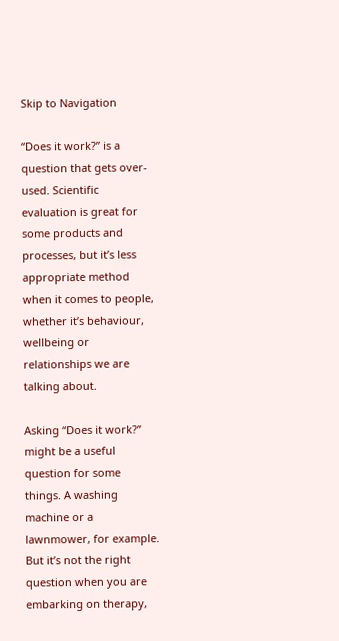Skip to Navigation

“Does it work?” is a question that gets over-used. Scientific evaluation is great for some products and processes, but it’s less appropriate method when it comes to people, whether it’s behaviour, wellbeing or relationships we are talking about.

Asking “Does it work?” might be a useful question for some things. A washing machine or a lawnmower, for example. But it’s not the right question when you are embarking on therapy,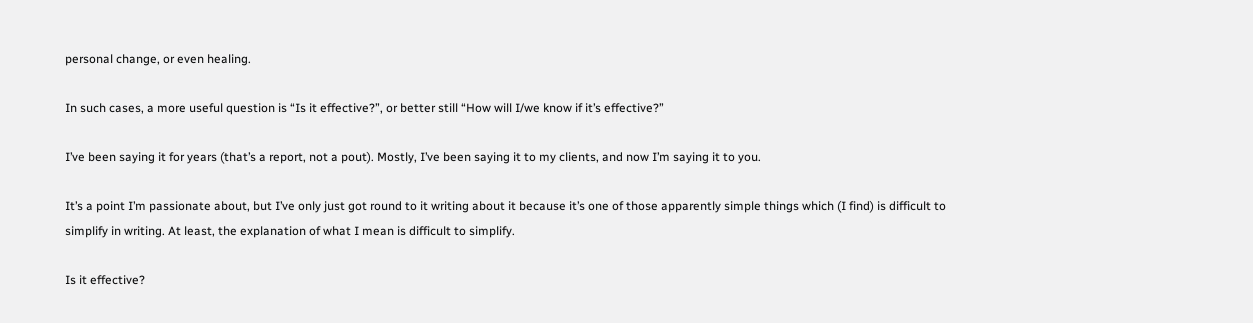personal change, or even healing.

In such cases, a more useful question is “Is it effective?”, or better still “How will I/we know if it’s effective?”

I’ve been saying it for years (that’s a report, not a pout). Mostly, I’ve been saying it to my clients, and now I’m saying it to you.

It’s a point I’m passionate about, but I’ve only just got round to it writing about it because it’s one of those apparently simple things which (I find) is difficult to simplify in writing. At least, the explanation of what I mean is difficult to simplify.

Is it effective?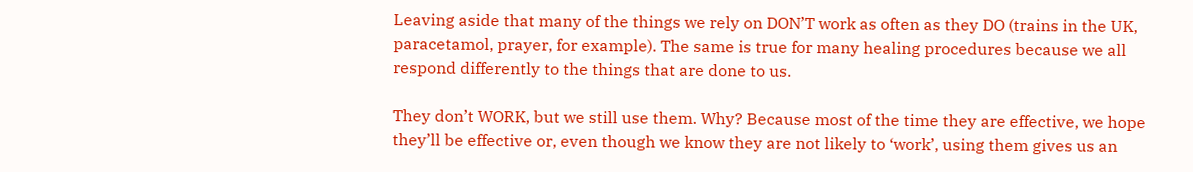Leaving aside that many of the things we rely on DON’T work as often as they DO (trains in the UK, paracetamol, prayer, for example). The same is true for many healing procedures because we all respond differently to the things that are done to us.

They don’t WORK, but we still use them. Why? Because most of the time they are effective, we hope they’ll be effective or, even though we know they are not likely to ‘work’, using them gives us an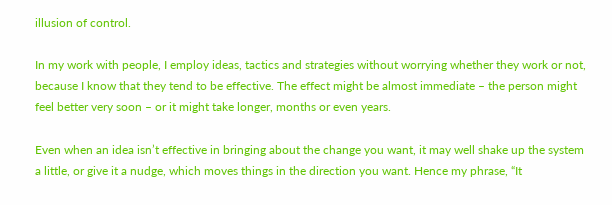illusion of control.

In my work with people, I employ ideas, tactics and strategies without worrying whether they work or not, because I know that they tend to be effective. The effect might be almost immediate – the person might feel better very soon – or it might take longer, months or even years.

Even when an idea isn’t effective in bringing about the change you want, it may well shake up the system a little, or give it a nudge, which moves things in the direction you want. Hence my phrase, “It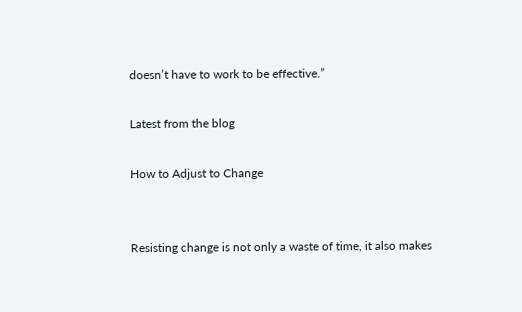doesn’t have to work to be effective.”

Latest from the blog

How to Adjust to Change


Resisting change is not only a waste of time, it also makes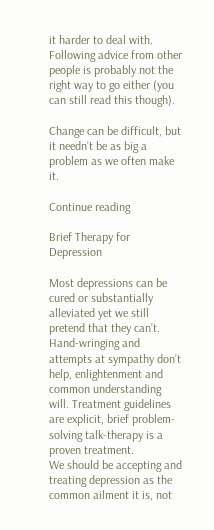it harder to deal with. Following advice from other people is probably not the right way to go either (you can still read this though).

Change can be difficult, but it needn’t be as big a problem as we often make it.

Continue reading

Brief Therapy for Depression

Most depressions can be cured or substantially alleviated yet we still pretend that they can’t. Hand-wringing and attempts at sympathy don’t help, enlightenment and common understanding will. Treatment guidelines are explicit, brief problem-solving talk-therapy is a proven treatment.
We should be accepting and treating depression as the common ailment it is, not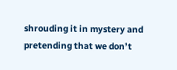shrouding it in mystery and pretending that we don’t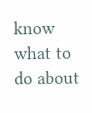know what to do about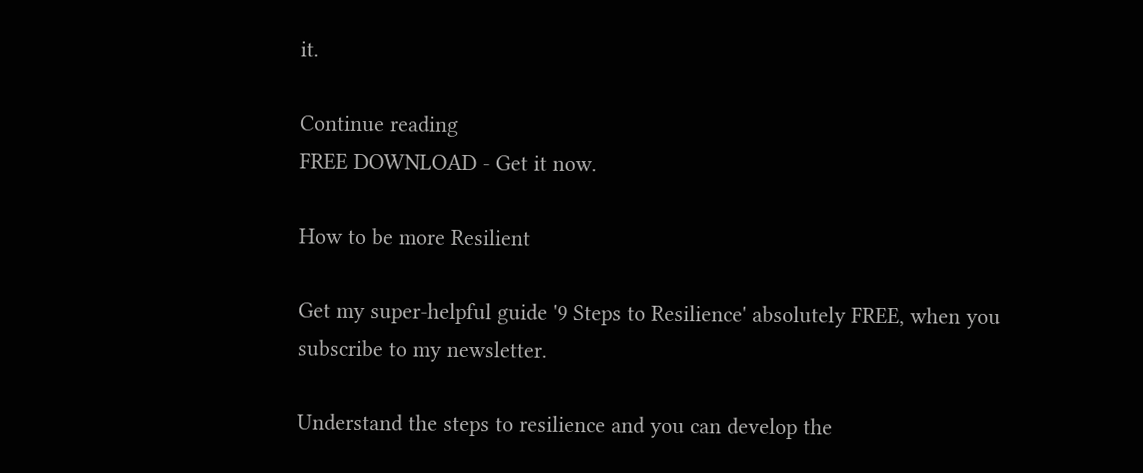it.

Continue reading
FREE DOWNLOAD - Get it now.

How to be more Resilient

Get my super-helpful guide '9 Steps to Resilience' absolutely FREE, when you subscribe to my newsletter.

Understand the steps to resilience and you can develop the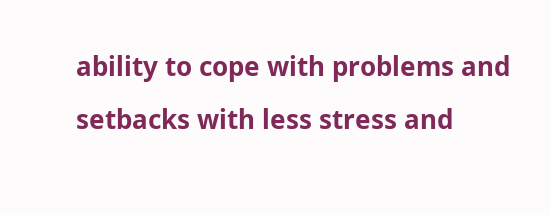ability to cope with problems and setbacks with less stress and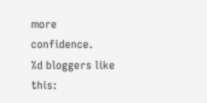more confidence.
%d bloggers like this: